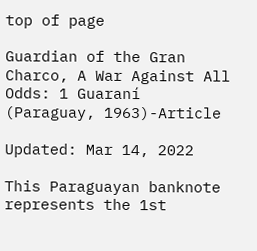top of page

Guardian of the Gran Charco, A War Against All Odds: 1 Guaraní (Paraguay, 1963)-Article

Updated: Mar 14, 2022

This Paraguayan banknote represents the 1st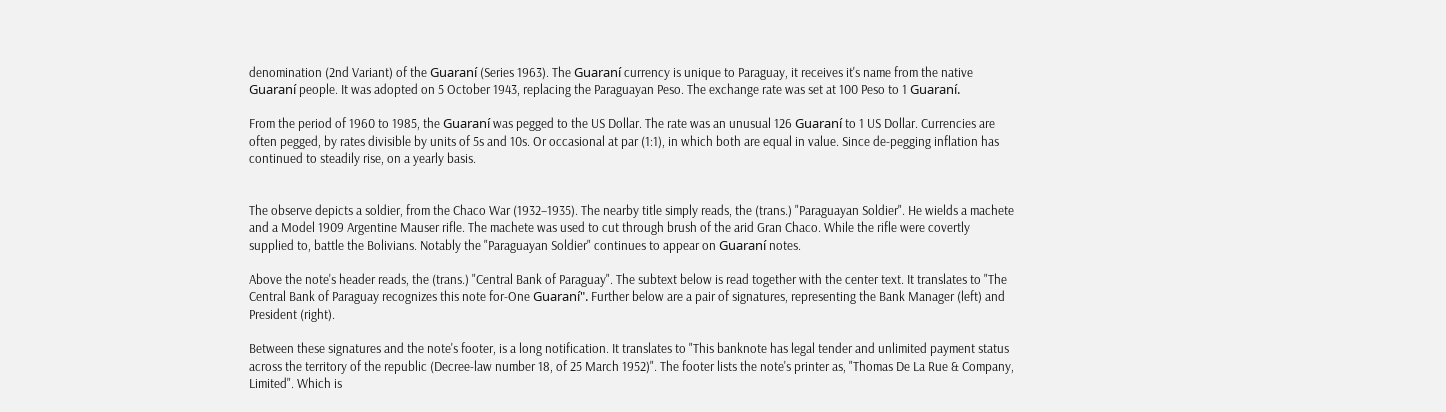denomination (2nd Variant) of the Guaraní (Series 1963). The Guaraní currency is unique to Paraguay, it receives it's name from the native Guaraní people. It was adopted on 5 October 1943, replacing the Paraguayan Peso. The exchange rate was set at 100 Peso to 1 Guaraní.

From the period of 1960 to 1985, the Guaraní was pegged to the US Dollar. The rate was an unusual 126 Guaraní to 1 US Dollar. Currencies are often pegged, by rates divisible by units of 5s and 10s. Or occasional at par (1:1), in which both are equal in value. Since de-pegging inflation has continued to steadily rise, on a yearly basis.


The observe depicts a soldier, from the Chaco War (1932–1935). The nearby title simply reads, the (trans.) "Paraguayan Soldier". He wields a machete and a Model 1909 Argentine Mauser rifle. The machete was used to cut through brush of the arid Gran Chaco. While the rifle were covertly supplied to, battle the Bolivians. Notably the "Paraguayan Soldier" continues to appear on Guaraní notes.

Above the note's header reads, the (trans.) "Central Bank of Paraguay". The subtext below is read together with the center text. It translates to "The Central Bank of Paraguay recognizes this note for-One Guaraní". Further below are a pair of signatures, representing the Bank Manager (left) and President (right).

Between these signatures and the note's footer, is a long notification. It translates to "This banknote has legal tender and unlimited payment status across the territory of the republic (Decree-law number 18, of 25 March 1952)". The footer lists the note's printer as, "Thomas De La Rue & Company, Limited". Which is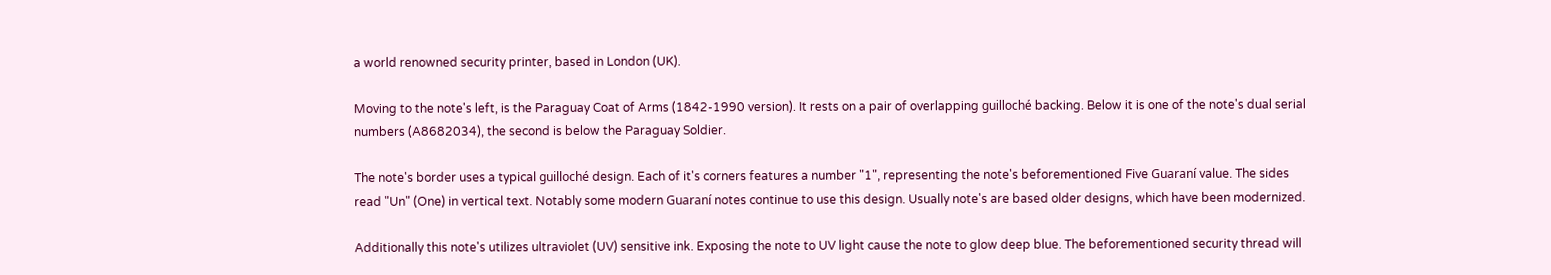a world renowned security printer, based in London (UK).

Moving to the note's left, is the Paraguay Coat of Arms (1842-1990 version). It rests on a pair of overlapping guilloché backing. Below it is one of the note's dual serial numbers (A8682034), the second is below the Paraguay Soldier.

The note's border uses a typical guilloché design. Each of it's corners features a number "1", representing the note's beforementioned Five Guaraní value. The sides read "Un" (One) in vertical text. Notably some modern Guaraní notes continue to use this design. Usually note's are based older designs, which have been modernized.

Additionally this note's utilizes ultraviolet (UV) sensitive ink. Exposing the note to UV light cause the note to glow deep blue. The beforementioned security thread will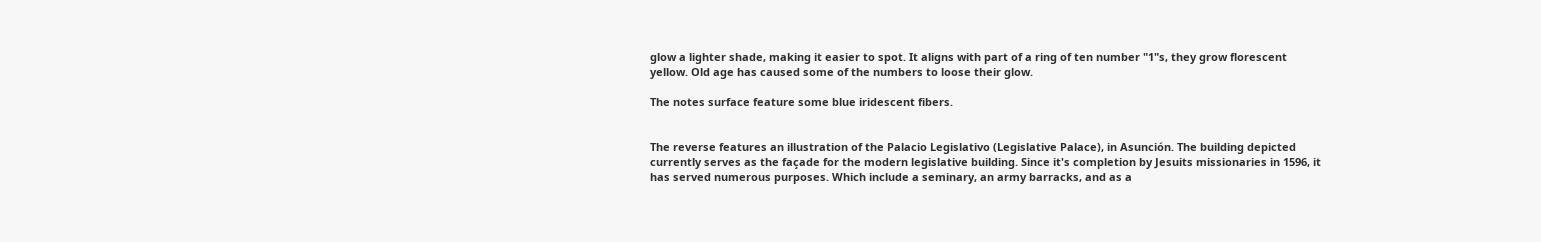glow a lighter shade, making it easier to spot. It aligns with part of a ring of ten number "1"s, they grow florescent yellow. Old age has caused some of the numbers to loose their glow.

The notes surface feature some blue iridescent fibers.


The reverse features an illustration of the Palacio Legislativo (Legislative Palace), in Asunción. The building depicted currently serves as the façade for the modern legislative building. Since it's completion by Jesuits missionaries in 1596, it has served numerous purposes. Which include a seminary, an army barracks, and as a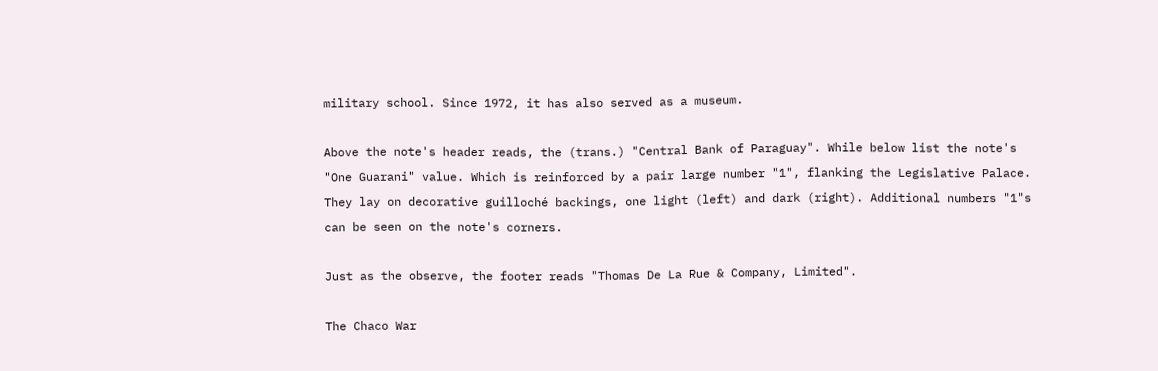military school. Since 1972, it has also served as a museum.

Above the note's header reads, the (trans.) "Central Bank of Paraguay". While below list the note's "One Guarani" value. Which is reinforced by a pair large number "1", flanking the Legislative Palace. They lay on decorative guilloché backings, one light (left) and dark (right). Additional numbers "1"s can be seen on the note's corners.

Just as the observe, the footer reads "Thomas De La Rue & Company, Limited".

The Chaco War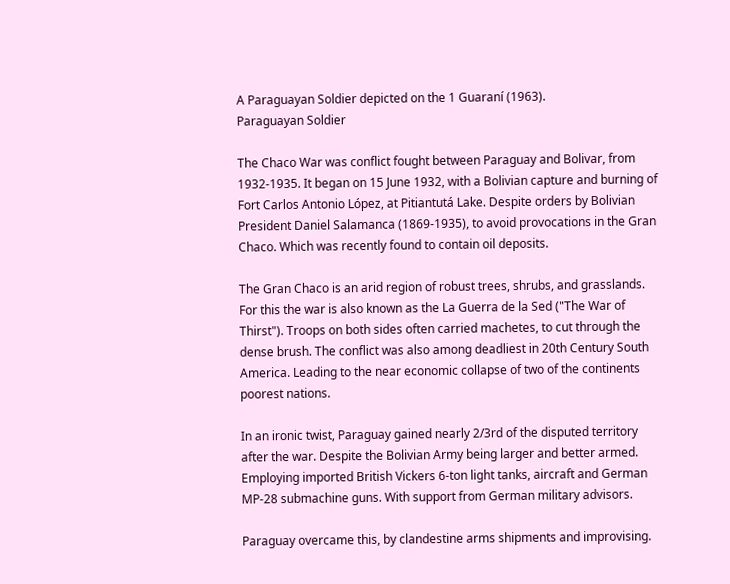A Paraguayan Soldier depicted on the 1 Guaraní (1963).
Paraguayan Soldier

The Chaco War was conflict fought between Paraguay and Bolivar, from 1932-1935. It began on 15 June 1932, with a Bolivian capture and burning of Fort Carlos Antonio López, at Pitiantutá Lake. Despite orders by Bolivian President Daniel Salamanca (1869-1935), to avoid provocations in the Gran Chaco. Which was recently found to contain oil deposits.

The Gran Chaco is an arid region of robust trees, shrubs, and grasslands. For this the war is also known as the La Guerra de la Sed ("The War of Thirst"). Troops on both sides often carried machetes, to cut through the dense brush. The conflict was also among deadliest in 20th Century South America. Leading to the near economic collapse of two of the continents poorest nations.

In an ironic twist, Paraguay gained nearly 2/3rd of the disputed territory after the war. Despite the Bolivian Army being larger and better armed. Employing imported British Vickers 6-ton light tanks, aircraft and German MP-28 submachine guns. With support from German military advisors.

Paraguay overcame this, by clandestine arms shipments and improvising.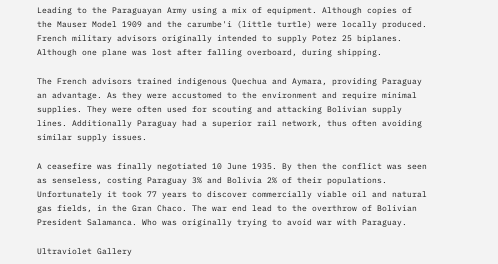Leading to the Paraguayan Army using a mix of equipment. Although copies of the Mauser Model 1909 and the carumbe'i (little turtle) were locally produced. French military advisors originally intended to supply Potez 25 biplanes. Although one plane was lost after falling overboard, during shipping.

The French advisors trained indigenous Quechua and Aymara, providing Paraguay an advantage. As they were accustomed to the environment and require minimal supplies. They were often used for scouting and attacking Bolivian supply lines. Additionally Paraguay had a superior rail network, thus often avoiding similar supply issues.

A ceasefire was finally negotiated 10 June 1935. By then the conflict was seen as senseless, costing Paraguay 3% and Bolivia 2% of their populations. Unfortunately it took 77 years to discover commercially viable oil and natural gas fields, in the Gran Chaco. The war end lead to the overthrow of Bolivian President Salamanca. Who was originally trying to avoid war with Paraguay.

Ultraviolet Gallery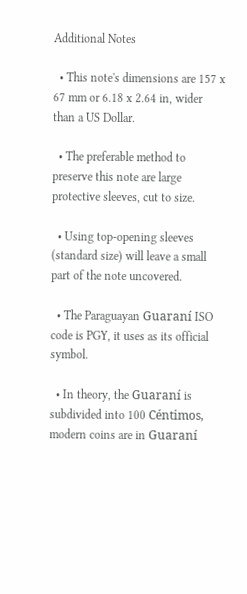Additional Notes

  • This note's dimensions are 157 x 67 mm or 6.18 x 2.64 in, wider than a US Dollar.

  • The preferable method to preserve this note are large protective sleeves, cut to size.

  • Using top-opening sleeves (standard size) will leave a small part of the note uncovered.

  • The Paraguayan Guaraní ISO code is PGY, it uses as its official symbol.

  • In theory, the Guaraní is subdivided into 100 Céntimos, modern coins are in Guaraní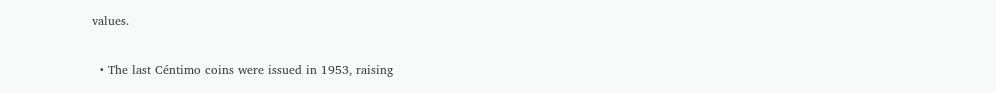values.

  • The last Céntimo coins were issued in 1953, raising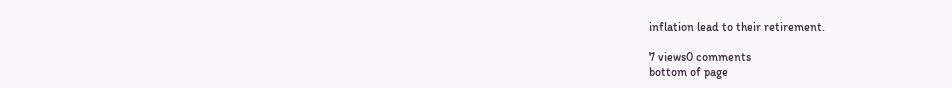inflation lead to their retirement.

7 views0 comments
bottom of page